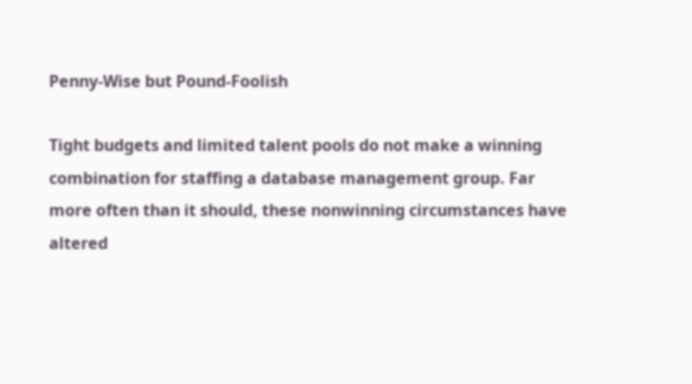Penny-Wise but Pound-Foolish

Tight budgets and limited talent pools do not make a winning combination for staffing a database management group. Far more often than it should, these nonwinning circumstances have altered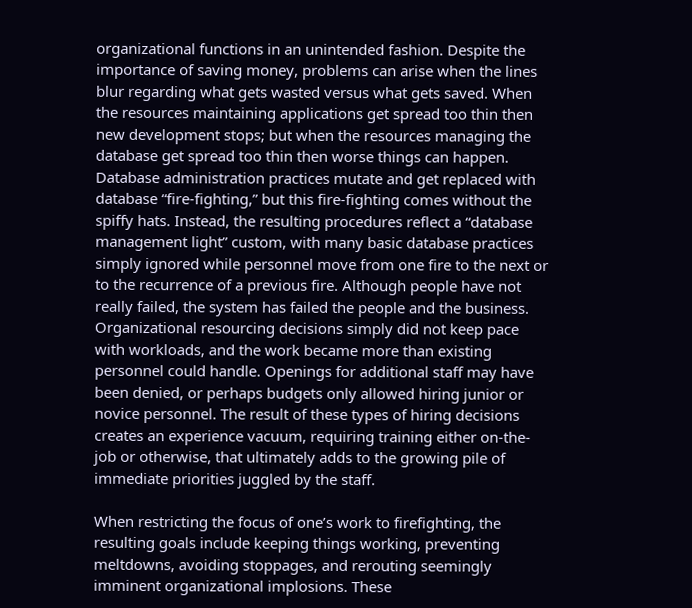organizational functions in an unintended fashion. Despite the importance of saving money, problems can arise when the lines blur regarding what gets wasted versus what gets saved. When the resources maintaining applications get spread too thin then new development stops; but when the resources managing the database get spread too thin then worse things can happen. Database administration practices mutate and get replaced with database “fire-fighting,” but this fire-fighting comes without the spiffy hats. Instead, the resulting procedures reflect a “database management light” custom, with many basic database practices simply ignored while personnel move from one fire to the next or to the recurrence of a previous fire. Although people have not really failed, the system has failed the people and the business. Organizational resourcing decisions simply did not keep pace with workloads, and the work became more than existing personnel could handle. Openings for additional staff may have been denied, or perhaps budgets only allowed hiring junior or novice personnel. The result of these types of hiring decisions creates an experience vacuum, requiring training either on-the-job or otherwise, that ultimately adds to the growing pile of immediate priorities juggled by the staff.

When restricting the focus of one’s work to firefighting, the resulting goals include keeping things working, preventing meltdowns, avoiding stoppages, and rerouting seemingly imminent organizational implosions. These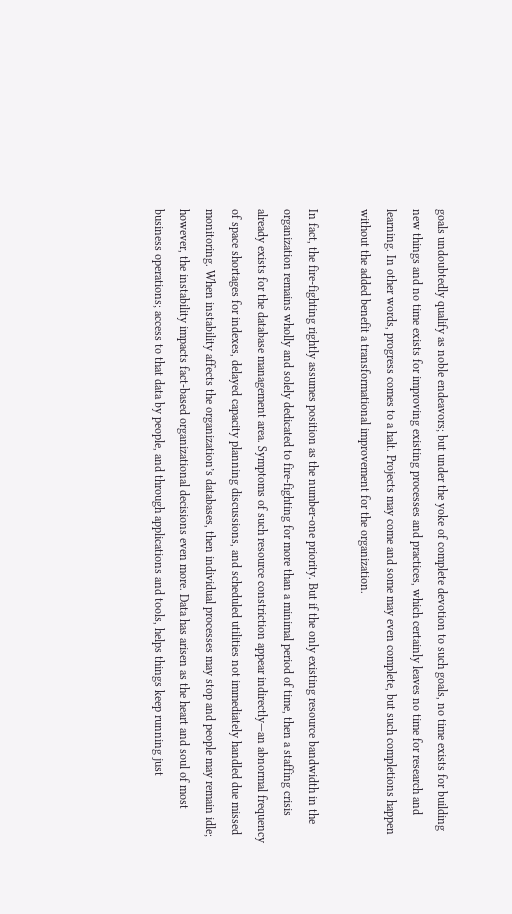goals undoubtedly qualify as noble endeavors; but under the yoke of complete devotion to such goals, no time exists for building new things and no time exists for improving existing processes and practices, which certainly leaves no time for research and learning. In other words, progress comes to a halt. Projects may come and some may even complete, but such completions happen without the added benefit a transformational improvement for the organization.

In fact, the fire-fighting rightly assumes position as the number-one priority. But if the only existing resource bandwidth in the organization remains wholly and solely dedicated to fire-fighting for more than a minimal period of time, then a staffing crisis already exists for the database management area. Symptoms of such resource constriction appear indirectly—an abnormal frequency of space shortages for indexes, delayed capacity planning discussions, and scheduled utilities not immediately handled due missed monitoring. When instability affects the organization’s databases, then individual processes may stop and people may remain idle; however, the instability impacts fact-based organizational decisions even more. Data has arisen as the heart and soul of most business operations; access to that data by people, and through applications and tools, helps things keep running just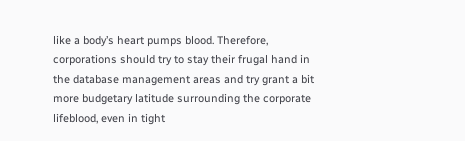like a body’s heart pumps blood. Therefore, corporations should try to stay their frugal hand in the database management areas and try grant a bit more budgetary latitude surrounding the corporate lifeblood, even in tight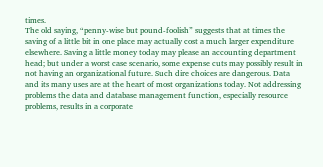times.
The old saying, “penny-wise but pound-foolish” suggests that at times the saving of a little bit in one place may actually cost a much larger expenditure elsewhere. Saving a little money today may please an accounting department head; but under a worst case scenario, some expense cuts may possibly result in not having an organizational future. Such dire choices are dangerous. Data and its many uses are at the heart of most organizations today. Not addressing problems the data and database management function, especially resource problems, results in a corporate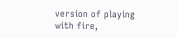version of playing with fire,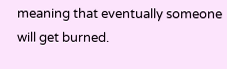meaning that eventually someone will get burned.